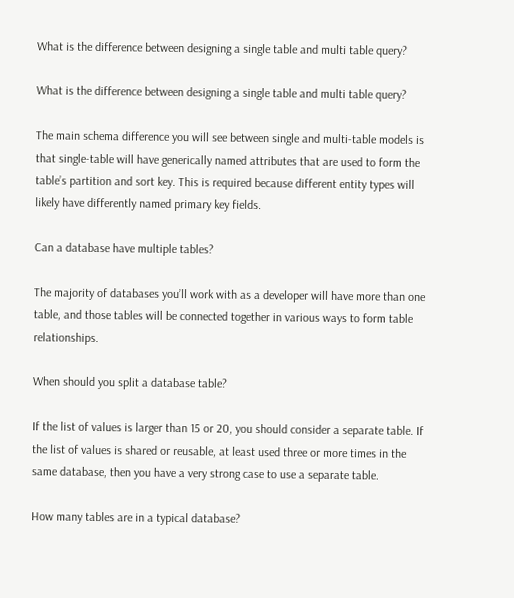What is the difference between designing a single table and multi table query?

What is the difference between designing a single table and multi table query?

The main schema difference you will see between single and multi-table models is that single-table will have generically named attributes that are used to form the table’s partition and sort key. This is required because different entity types will likely have differently named primary key fields.

Can a database have multiple tables?

The majority of databases you’ll work with as a developer will have more than one table, and those tables will be connected together in various ways to form table relationships.

When should you split a database table?

If the list of values is larger than 15 or 20, you should consider a separate table. If the list of values is shared or reusable, at least used three or more times in the same database, then you have a very strong case to use a separate table.

How many tables are in a typical database?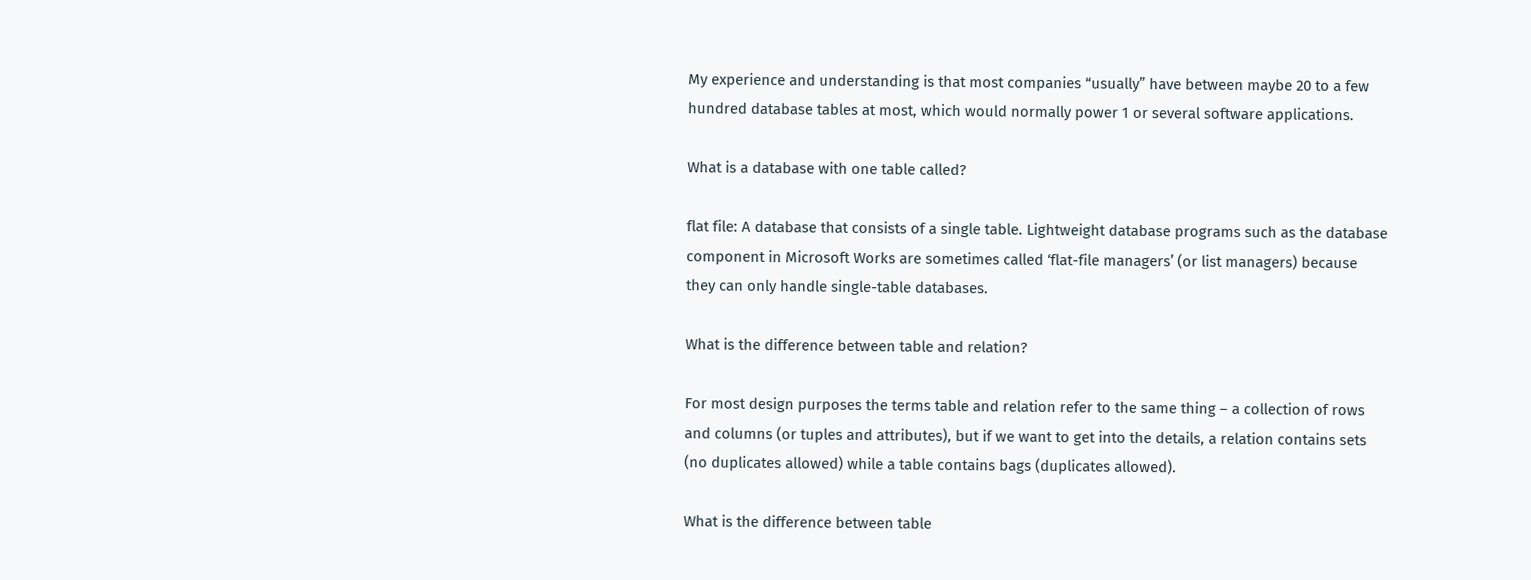My experience and understanding is that most companies “usually” have between maybe 20 to a few hundred database tables at most, which would normally power 1 or several software applications.

What is a database with one table called?

flat file: A database that consists of a single table. Lightweight database programs such as the database component in Microsoft Works are sometimes called ‘flat-file managers’ (or list managers) because they can only handle single-table databases.

What is the difference between table and relation?

For most design purposes the terms table and relation refer to the same thing – a collection of rows and columns (or tuples and attributes), but if we want to get into the details, a relation contains sets (no duplicates allowed) while a table contains bags (duplicates allowed).

What is the difference between table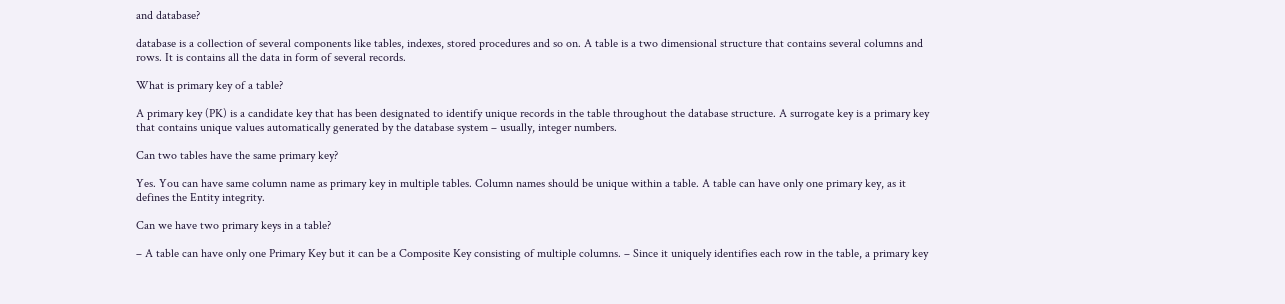and database?

database is a collection of several components like tables, indexes, stored procedures and so on. A table is a two dimensional structure that contains several columns and rows. It is contains all the data in form of several records.

What is primary key of a table?

A primary key (PK) is a candidate key that has been designated to identify unique records in the table throughout the database structure. A surrogate key is a primary key that contains unique values automatically generated by the database system – usually, integer numbers.

Can two tables have the same primary key?

Yes. You can have same column name as primary key in multiple tables. Column names should be unique within a table. A table can have only one primary key, as it defines the Entity integrity.

Can we have two primary keys in a table?

– A table can have only one Primary Key but it can be a Composite Key consisting of multiple columns. – Since it uniquely identifies each row in the table, a primary key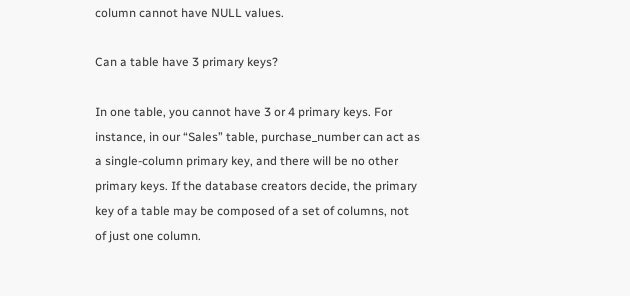column cannot have NULL values.

Can a table have 3 primary keys?

In one table, you cannot have 3 or 4 primary keys. For instance, in our “Sales” table, purchase_number can act as a single-column primary key, and there will be no other primary keys. If the database creators decide, the primary key of a table may be composed of a set of columns, not of just one column.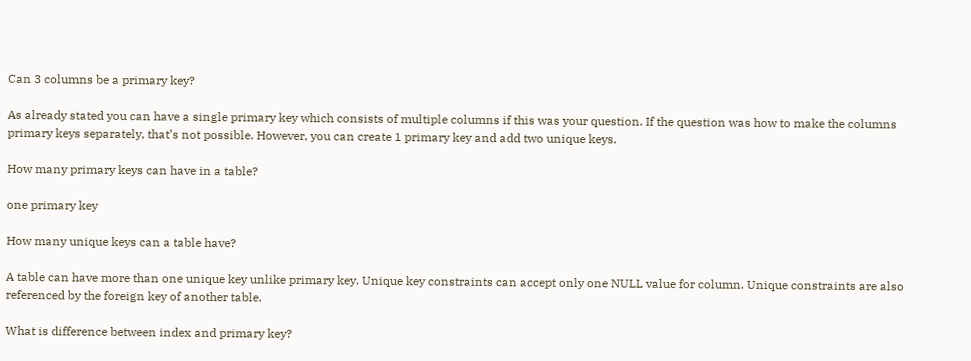Can 3 columns be a primary key?

As already stated you can have a single primary key which consists of multiple columns if this was your question. If the question was how to make the columns primary keys separately, that’s not possible. However, you can create 1 primary key and add two unique keys.

How many primary keys can have in a table?

one primary key

How many unique keys can a table have?

A table can have more than one unique key unlike primary key. Unique key constraints can accept only one NULL value for column. Unique constraints are also referenced by the foreign key of another table.

What is difference between index and primary key?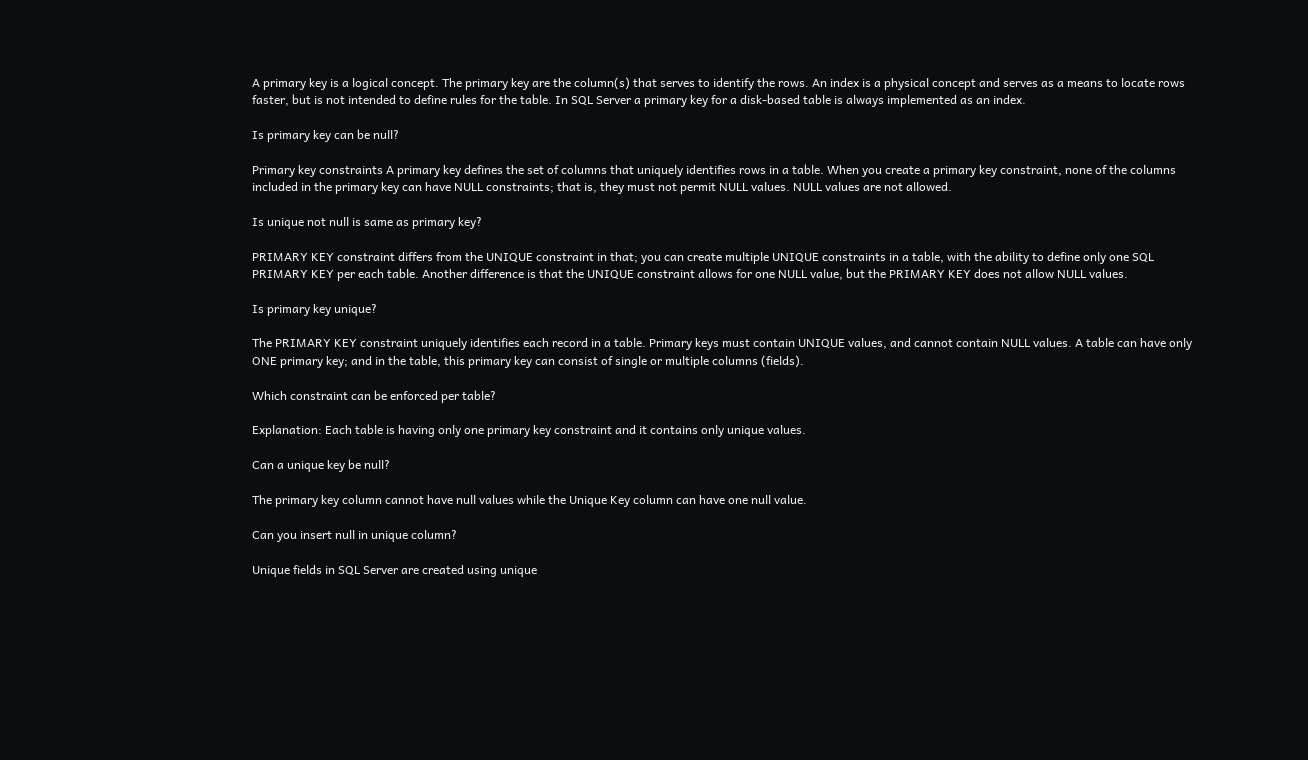A primary key is a logical concept. The primary key are the column(s) that serves to identify the rows. An index is a physical concept and serves as a means to locate rows faster, but is not intended to define rules for the table. In SQL Server a primary key for a disk-based table is always implemented as an index.

Is primary key can be null?

Primary key constraints A primary key defines the set of columns that uniquely identifies rows in a table. When you create a primary key constraint, none of the columns included in the primary key can have NULL constraints; that is, they must not permit NULL values. NULL values are not allowed.

Is unique not null is same as primary key?

PRIMARY KEY constraint differs from the UNIQUE constraint in that; you can create multiple UNIQUE constraints in a table, with the ability to define only one SQL PRIMARY KEY per each table. Another difference is that the UNIQUE constraint allows for one NULL value, but the PRIMARY KEY does not allow NULL values.

Is primary key unique?

The PRIMARY KEY constraint uniquely identifies each record in a table. Primary keys must contain UNIQUE values, and cannot contain NULL values. A table can have only ONE primary key; and in the table, this primary key can consist of single or multiple columns (fields).

Which constraint can be enforced per table?

Explanation: Each table is having only one primary key constraint and it contains only unique values.

Can a unique key be null?

The primary key column cannot have null values while the Unique Key column can have one null value.

Can you insert null in unique column?

Unique fields in SQL Server are created using unique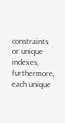constraints or unique indexes, furthermore, each unique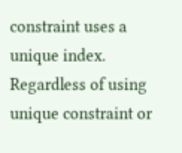constraint uses a unique index. Regardless of using unique constraint or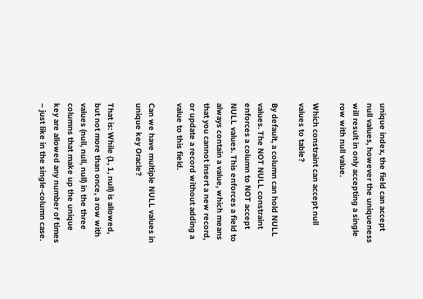unique index, the field can accept null values, however the uniqueness will result in only accepting a single row with null value.

Which constraint can accept null values to table?

By default, a column can hold NULL values. The NOT NULL constraint enforces a column to NOT accept NULL values. This enforces a field to always contain a value, which means that you cannot insert a new record, or update a record without adding a value to this field.

Can we have multiple NULL values in unique key Oracle?

That is: While (1, 1, null) is allowed, but not more than once, a row with values (null, null, null) in the three columns that make up the unique key are allowed any number of times – just like in the single-column case.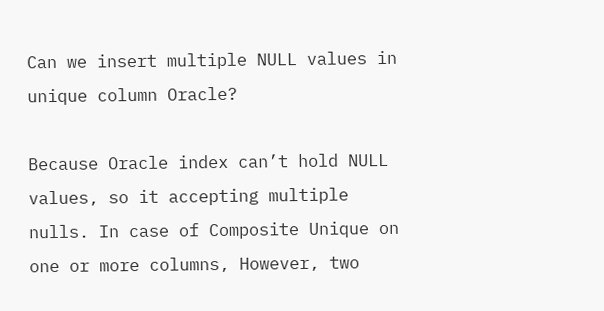Can we insert multiple NULL values in unique column Oracle?

Because Oracle index can’t hold NULL values, so it accepting multiple nulls. In case of Composite Unique on one or more columns, However, two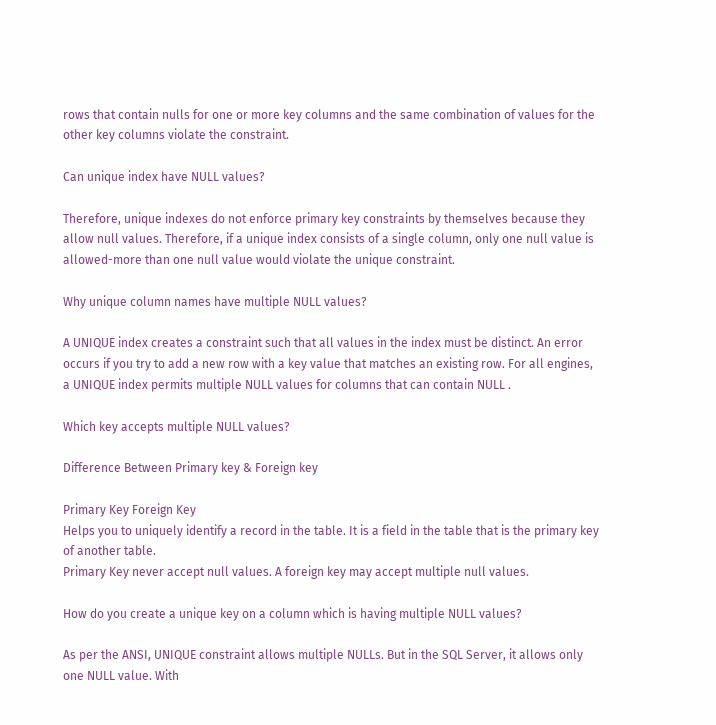rows that contain nulls for one or more key columns and the same combination of values for the other key columns violate the constraint.

Can unique index have NULL values?

Therefore, unique indexes do not enforce primary key constraints by themselves because they allow null values. Therefore, if a unique index consists of a single column, only one null value is allowed-more than one null value would violate the unique constraint.

Why unique column names have multiple NULL values?

A UNIQUE index creates a constraint such that all values in the index must be distinct. An error occurs if you try to add a new row with a key value that matches an existing row. For all engines, a UNIQUE index permits multiple NULL values for columns that can contain NULL .

Which key accepts multiple NULL values?

Difference Between Primary key & Foreign key

Primary Key Foreign Key
Helps you to uniquely identify a record in the table. It is a field in the table that is the primary key of another table.
Primary Key never accept null values. A foreign key may accept multiple null values.

How do you create a unique key on a column which is having multiple NULL values?

As per the ANSI, UNIQUE constraint allows multiple NULLs. But in the SQL Server, it allows only one NULL value. With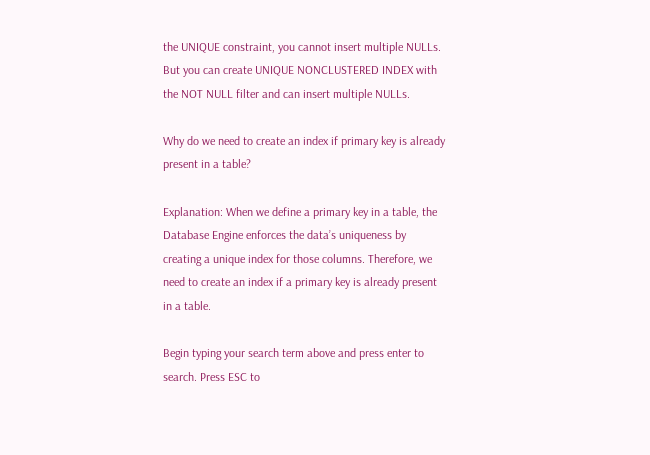the UNIQUE constraint, you cannot insert multiple NULLs. But you can create UNIQUE NONCLUSTERED INDEX with the NOT NULL filter and can insert multiple NULLs.

Why do we need to create an index if primary key is already present in a table?

Explanation: When we define a primary key in a table, the Database Engine enforces the data’s uniqueness by creating a unique index for those columns. Therefore, we need to create an index if a primary key is already present in a table.

Begin typing your search term above and press enter to search. Press ESC to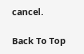cancel.

Back To Top